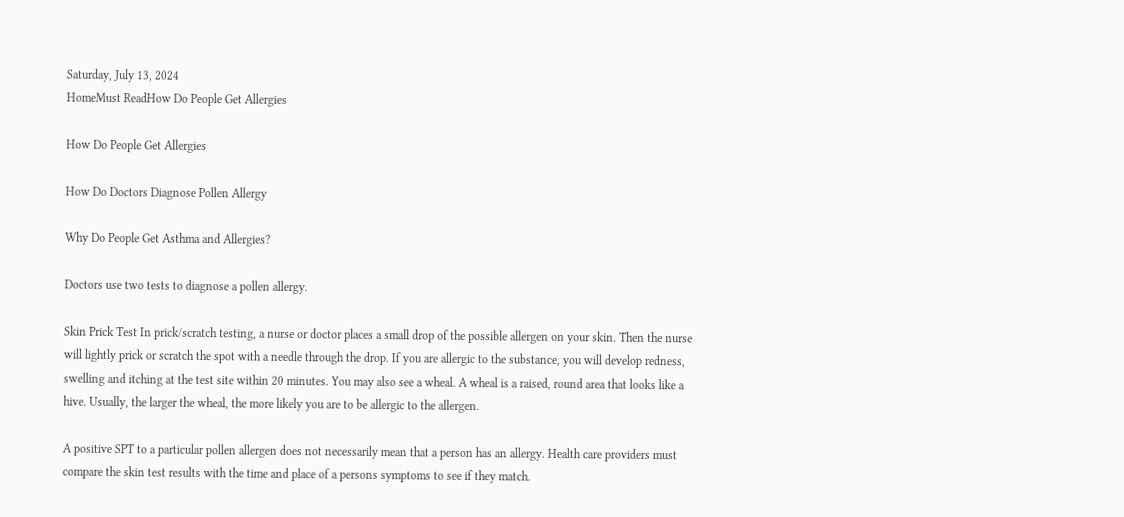Saturday, July 13, 2024
HomeMust ReadHow Do People Get Allergies

How Do People Get Allergies

How Do Doctors Diagnose Pollen Allergy

Why Do People Get Asthma and Allergies?

Doctors use two tests to diagnose a pollen allergy.

Skin Prick Test In prick/scratch testing, a nurse or doctor places a small drop of the possible allergen on your skin. Then the nurse will lightly prick or scratch the spot with a needle through the drop. If you are allergic to the substance, you will develop redness, swelling and itching at the test site within 20 minutes. You may also see a wheal. A wheal is a raised, round area that looks like a hive. Usually, the larger the wheal, the more likely you are to be allergic to the allergen.

A positive SPT to a particular pollen allergen does not necessarily mean that a person has an allergy. Health care providers must compare the skin test results with the time and place of a persons symptoms to see if they match.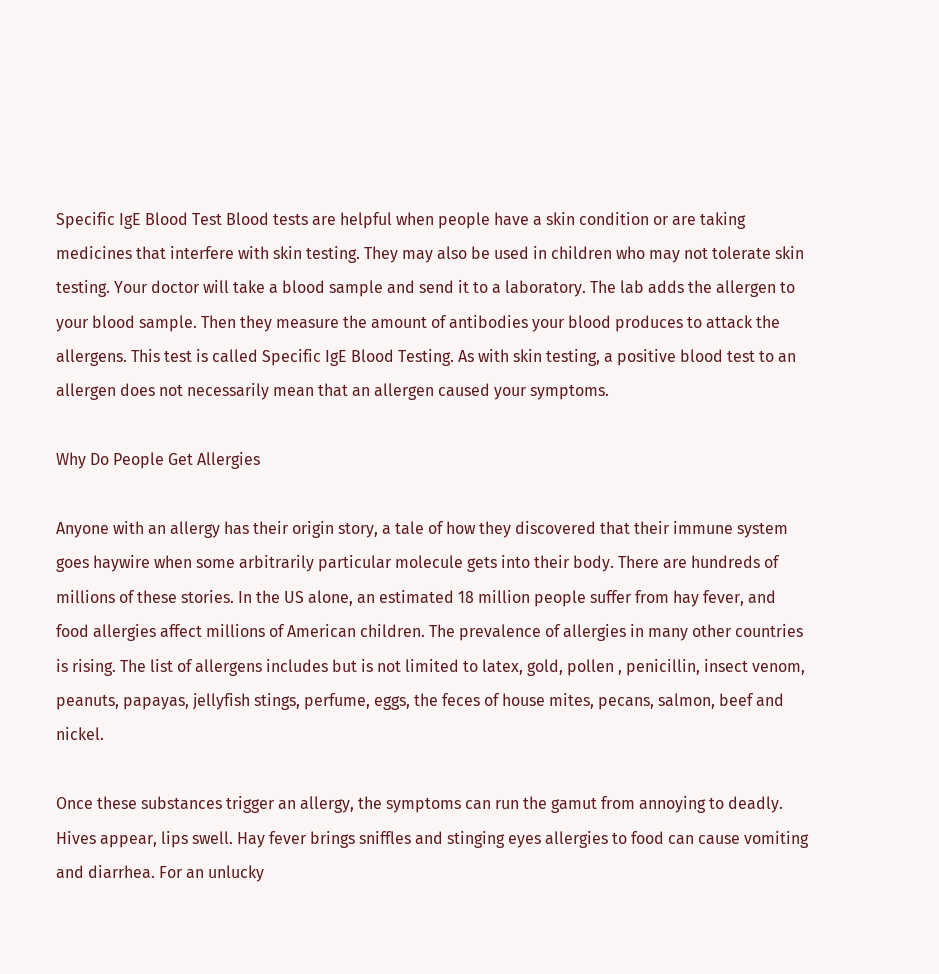Specific IgE Blood Test Blood tests are helpful when people have a skin condition or are taking medicines that interfere with skin testing. They may also be used in children who may not tolerate skin testing. Your doctor will take a blood sample and send it to a laboratory. The lab adds the allergen to your blood sample. Then they measure the amount of antibodies your blood produces to attack the allergens. This test is called Specific IgE Blood Testing. As with skin testing, a positive blood test to an allergen does not necessarily mean that an allergen caused your symptoms.

Why Do People Get Allergies

Anyone with an allergy has their origin story, a tale of how they discovered that their immune system goes haywire when some arbitrarily particular molecule gets into their body. There are hundreds of millions of these stories. In the US alone, an estimated 18 million people suffer from hay fever, and food allergies affect millions of American children. The prevalence of allergies in many other countries is rising. The list of allergens includes but is not limited to latex, gold, pollen , penicillin, insect venom, peanuts, papayas, jellyfish stings, perfume, eggs, the feces of house mites, pecans, salmon, beef and nickel.

Once these substances trigger an allergy, the symptoms can run the gamut from annoying to deadly. Hives appear, lips swell. Hay fever brings sniffles and stinging eyes allergies to food can cause vomiting and diarrhea. For an unlucky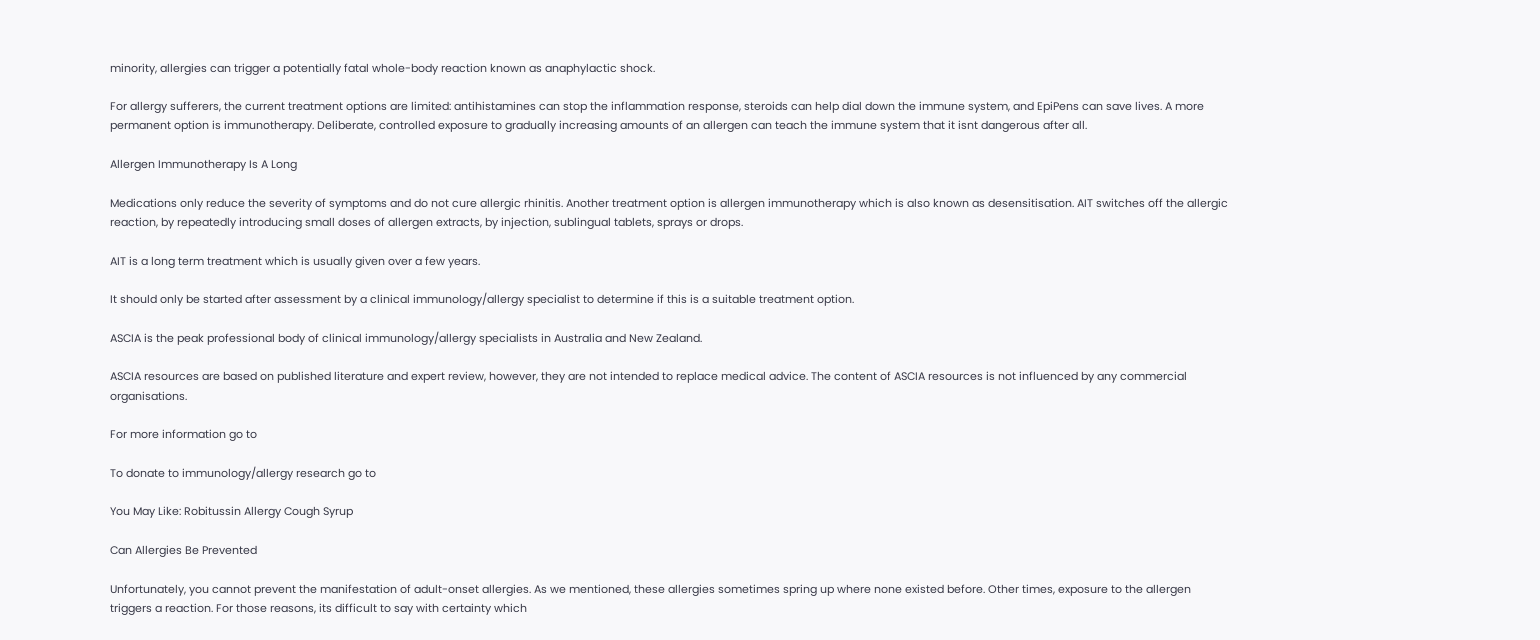minority, allergies can trigger a potentially fatal whole-body reaction known as anaphylactic shock.

For allergy sufferers, the current treatment options are limited: antihistamines can stop the inflammation response, steroids can help dial down the immune system, and EpiPens can save lives. A more permanent option is immunotherapy. Deliberate, controlled exposure to gradually increasing amounts of an allergen can teach the immune system that it isnt dangerous after all.

Allergen Immunotherapy Is A Long

Medications only reduce the severity of symptoms and do not cure allergic rhinitis. Another treatment option is allergen immunotherapy which is also known as desensitisation. AIT switches off the allergic reaction, by repeatedly introducing small doses of allergen extracts, by injection, sublingual tablets, sprays or drops.

AIT is a long term treatment which is usually given over a few years.

It should only be started after assessment by a clinical immunology/allergy specialist to determine if this is a suitable treatment option.

ASCIA is the peak professional body of clinical immunology/allergy specialists in Australia and New Zealand.

ASCIA resources are based on published literature and expert review, however, they are not intended to replace medical advice. The content of ASCIA resources is not influenced by any commercial organisations.

For more information go to

To donate to immunology/allergy research go to

You May Like: Robitussin Allergy Cough Syrup

Can Allergies Be Prevented

Unfortunately, you cannot prevent the manifestation of adult-onset allergies. As we mentioned, these allergies sometimes spring up where none existed before. Other times, exposure to the allergen triggers a reaction. For those reasons, its difficult to say with certainty which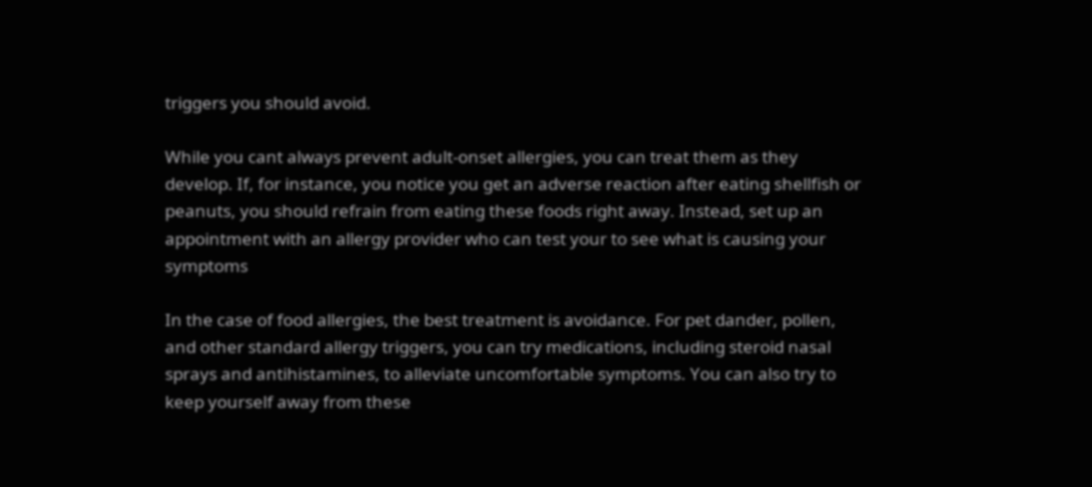triggers you should avoid.

While you cant always prevent adult-onset allergies, you can treat them as they develop. If, for instance, you notice you get an adverse reaction after eating shellfish or peanuts, you should refrain from eating these foods right away. Instead, set up an appointment with an allergy provider who can test your to see what is causing your symptoms

In the case of food allergies, the best treatment is avoidance. For pet dander, pollen, and other standard allergy triggers, you can try medications, including steroid nasal sprays and antihistamines, to alleviate uncomfortable symptoms. You can also try to keep yourself away from these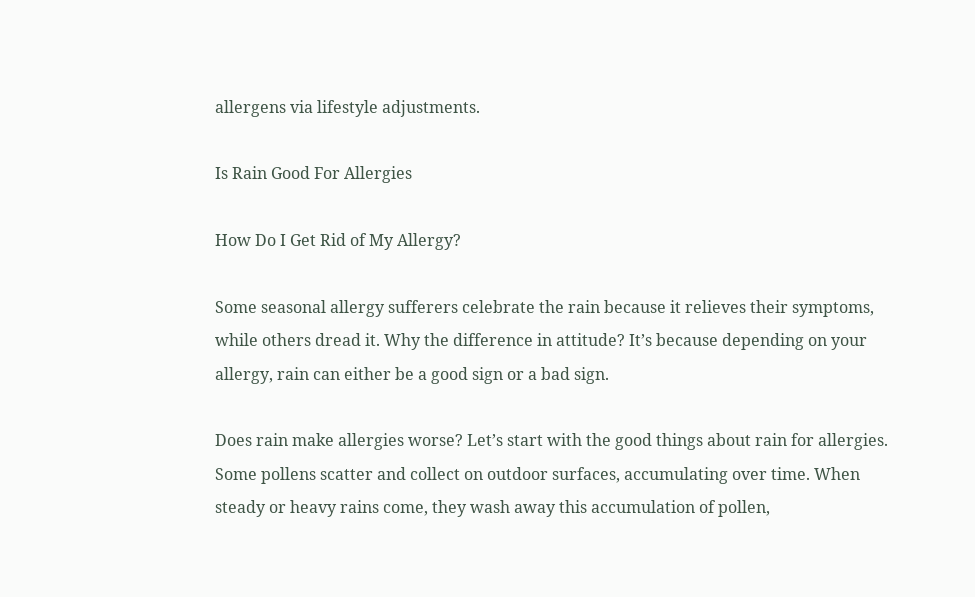allergens via lifestyle adjustments.

Is Rain Good For Allergies

How Do I Get Rid of My Allergy?

Some seasonal allergy sufferers celebrate the rain because it relieves their symptoms, while others dread it. Why the difference in attitude? It’s because depending on your allergy, rain can either be a good sign or a bad sign.

Does rain make allergies worse? Let’s start with the good things about rain for allergies. Some pollens scatter and collect on outdoor surfaces, accumulating over time. When steady or heavy rains come, they wash away this accumulation of pollen,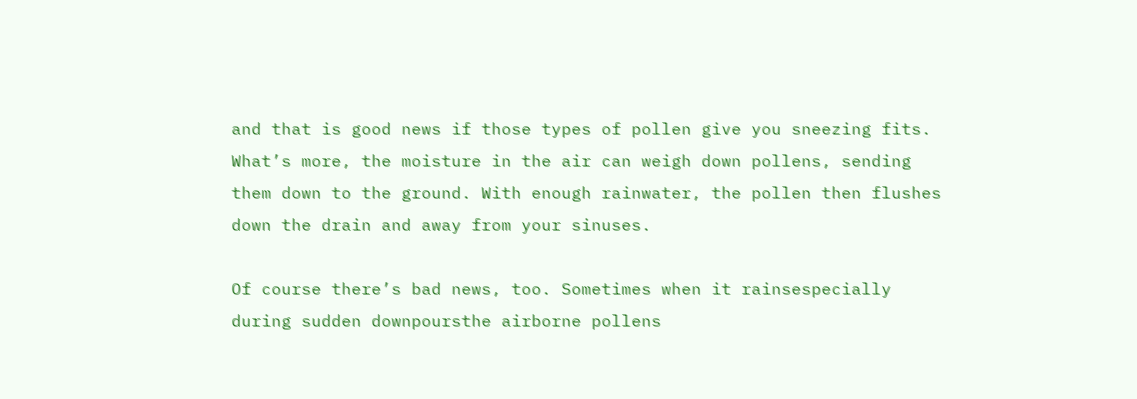and that is good news if those types of pollen give you sneezing fits. What’s more, the moisture in the air can weigh down pollens, sending them down to the ground. With enough rainwater, the pollen then flushes down the drain and away from your sinuses.

Of course there’s bad news, too. Sometimes when it rainsespecially during sudden downpoursthe airborne pollens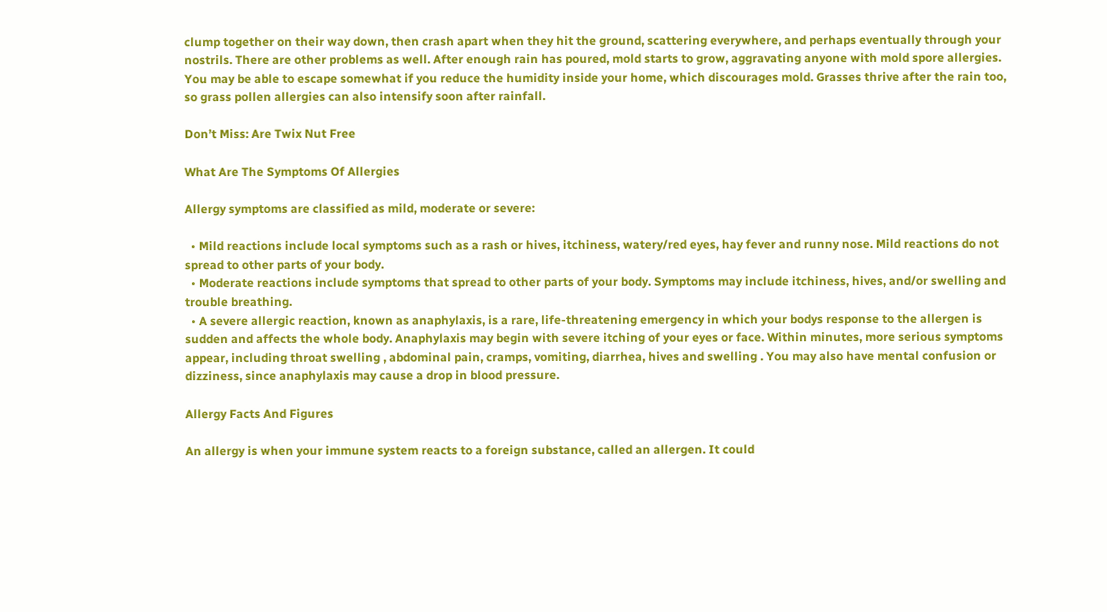clump together on their way down, then crash apart when they hit the ground, scattering everywhere, and perhaps eventually through your nostrils. There are other problems as well. After enough rain has poured, mold starts to grow, aggravating anyone with mold spore allergies. You may be able to escape somewhat if you reduce the humidity inside your home, which discourages mold. Grasses thrive after the rain too, so grass pollen allergies can also intensify soon after rainfall.

Don’t Miss: Are Twix Nut Free

What Are The Symptoms Of Allergies

Allergy symptoms are classified as mild, moderate or severe:

  • Mild reactions include local symptoms such as a rash or hives, itchiness, watery/red eyes, hay fever and runny nose. Mild reactions do not spread to other parts of your body.
  • Moderate reactions include symptoms that spread to other parts of your body. Symptoms may include itchiness, hives, and/or swelling and trouble breathing.
  • A severe allergic reaction, known as anaphylaxis, is a rare, life-threatening emergency in which your bodys response to the allergen is sudden and affects the whole body. Anaphylaxis may begin with severe itching of your eyes or face. Within minutes, more serious symptoms appear, including throat swelling , abdominal pain, cramps, vomiting, diarrhea, hives and swelling . You may also have mental confusion or dizziness, since anaphylaxis may cause a drop in blood pressure.

Allergy Facts And Figures

An allergy is when your immune system reacts to a foreign substance, called an allergen. It could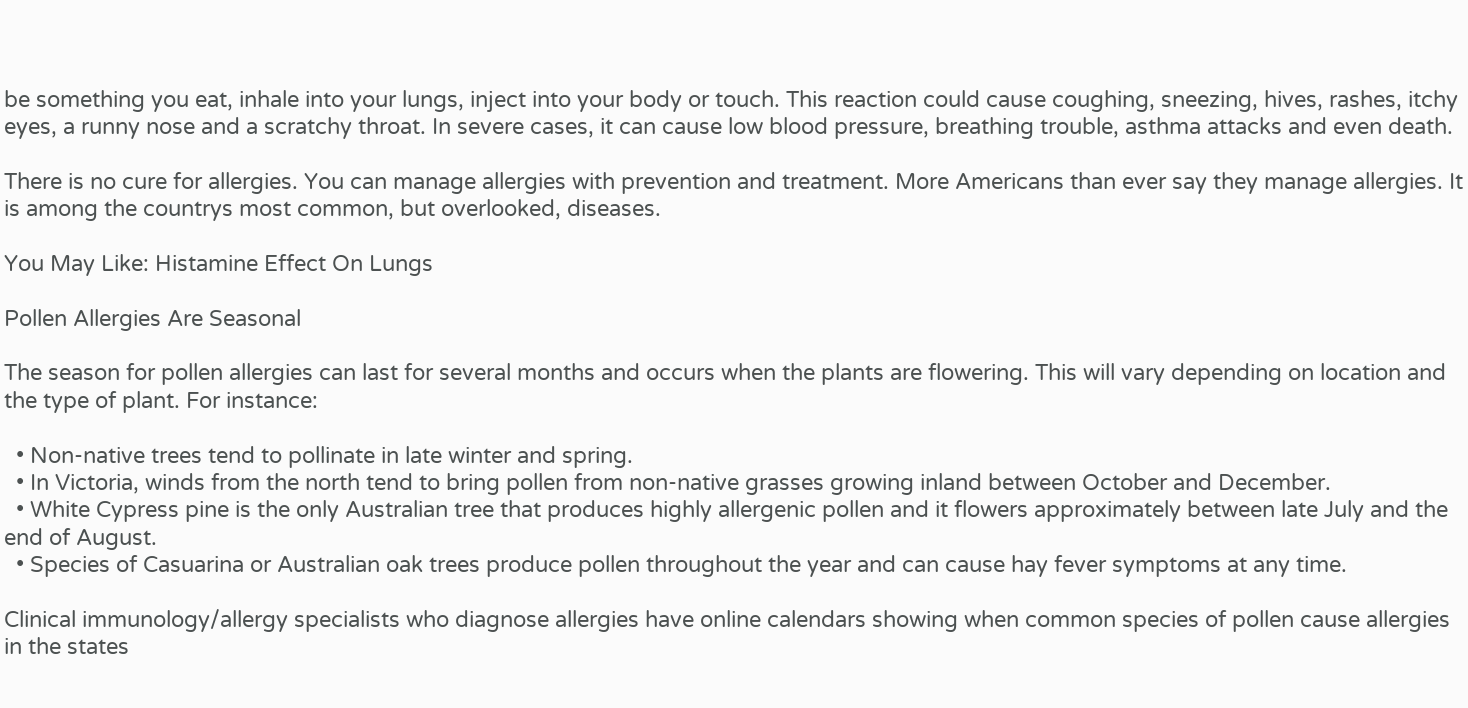be something you eat, inhale into your lungs, inject into your body or touch. This reaction could cause coughing, sneezing, hives, rashes, itchy eyes, a runny nose and a scratchy throat. In severe cases, it can cause low blood pressure, breathing trouble, asthma attacks and even death.

There is no cure for allergies. You can manage allergies with prevention and treatment. More Americans than ever say they manage allergies. It is among the countrys most common, but overlooked, diseases.

You May Like: Histamine Effect On Lungs

Pollen Allergies Are Seasonal

The season for pollen allergies can last for several months and occurs when the plants are flowering. This will vary depending on location and the type of plant. For instance:

  • Non-native trees tend to pollinate in late winter and spring.
  • In Victoria, winds from the north tend to bring pollen from non-native grasses growing inland between October and December.
  • White Cypress pine is the only Australian tree that produces highly allergenic pollen and it flowers approximately between late July and the end of August.
  • Species of Casuarina or Australian oak trees produce pollen throughout the year and can cause hay fever symptoms at any time.

Clinical immunology/allergy specialists who diagnose allergies have online calendars showing when common species of pollen cause allergies in the states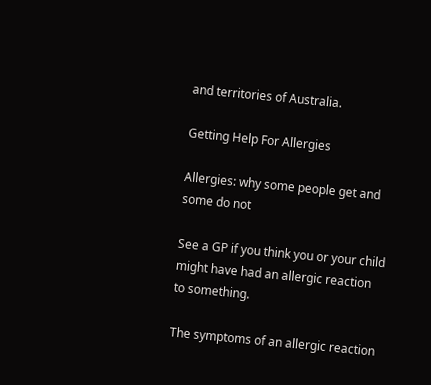and territories of Australia.

Getting Help For Allergies

Allergies: why some people get and some do not

See a GP if you think you or your child might have had an allergic reaction to something.

The symptoms of an allergic reaction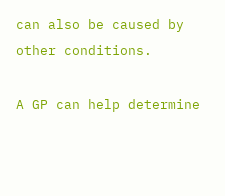can also be caused by other conditions.

A GP can help determine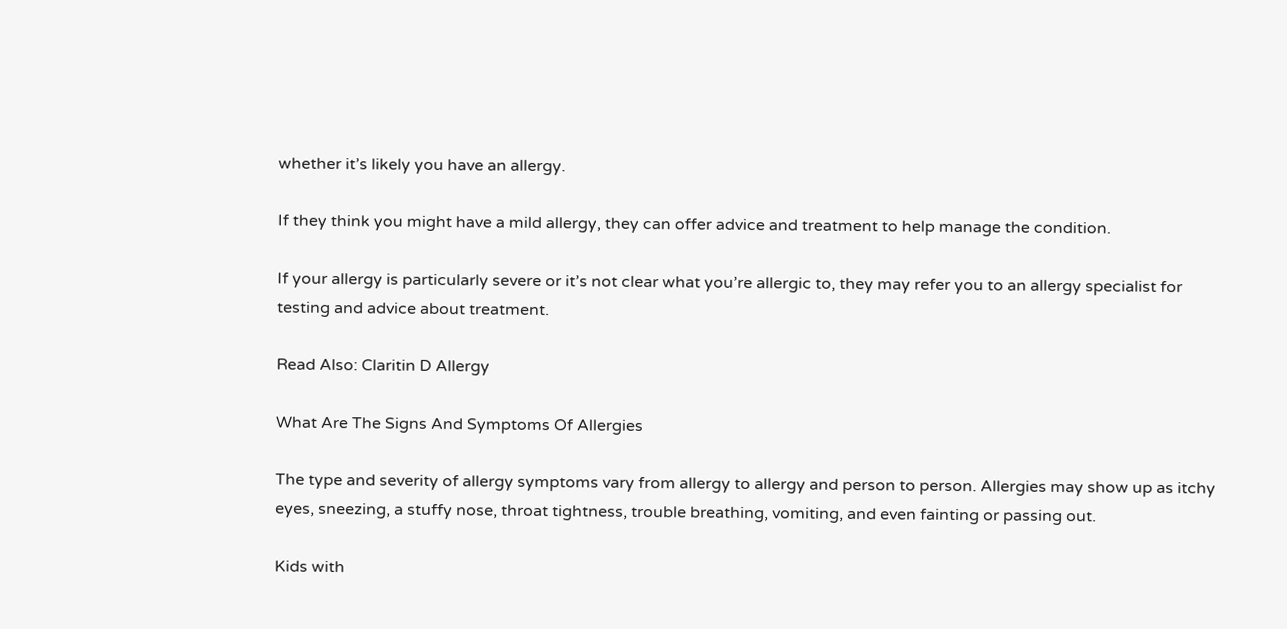whether it’s likely you have an allergy.

If they think you might have a mild allergy, they can offer advice and treatment to help manage the condition.

If your allergy is particularly severe or it’s not clear what you’re allergic to, they may refer you to an allergy specialist for testing and advice about treatment.

Read Also: Claritin D Allergy

What Are The Signs And Symptoms Of Allergies

The type and severity of allergy symptoms vary from allergy to allergy and person to person. Allergies may show up as itchy eyes, sneezing, a stuffy nose, throat tightness, trouble breathing, vomiting, and even fainting or passing out.

Kids with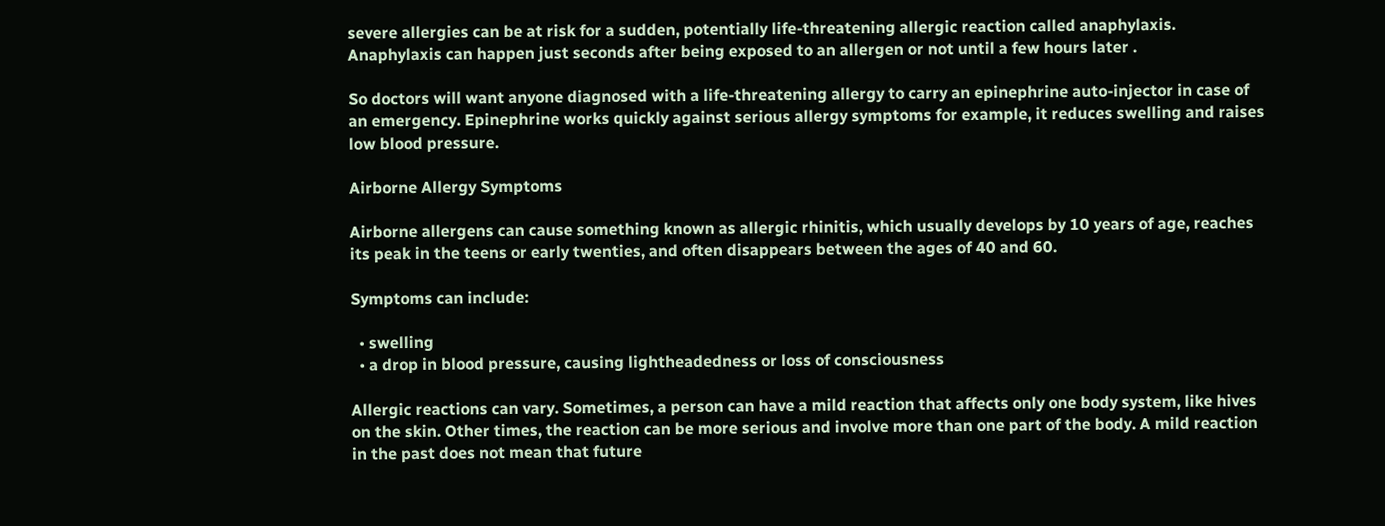severe allergies can be at risk for a sudden, potentially life-threatening allergic reaction called anaphylaxis. Anaphylaxis can happen just seconds after being exposed to an allergen or not until a few hours later .

So doctors will want anyone diagnosed with a life-threatening allergy to carry an epinephrine auto-injector in case of an emergency. Epinephrine works quickly against serious allergy symptoms for example, it reduces swelling and raises low blood pressure.

Airborne Allergy Symptoms

Airborne allergens can cause something known as allergic rhinitis, which usually develops by 10 years of age, reaches its peak in the teens or early twenties, and often disappears between the ages of 40 and 60.

Symptoms can include:

  • swelling
  • a drop in blood pressure, causing lightheadedness or loss of consciousness

Allergic reactions can vary. Sometimes, a person can have a mild reaction that affects only one body system, like hives on the skin. Other times, the reaction can be more serious and involve more than one part of the body. A mild reaction in the past does not mean that future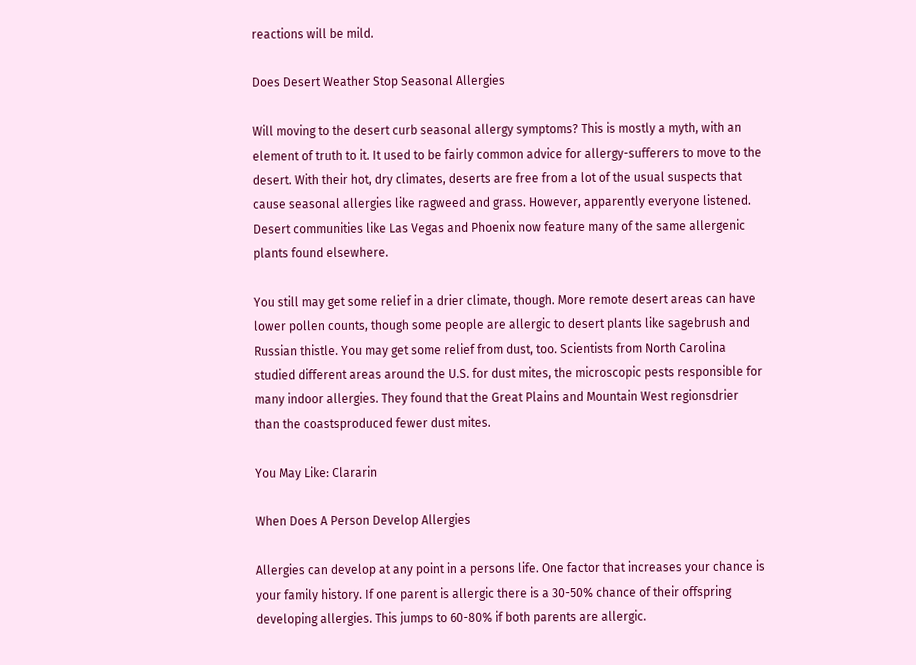reactions will be mild.

Does Desert Weather Stop Seasonal Allergies

Will moving to the desert curb seasonal allergy symptoms? This is mostly a myth, with an element of truth to it. It used to be fairly common advice for allergy-sufferers to move to the desert. With their hot, dry climates, deserts are free from a lot of the usual suspects that cause seasonal allergies like ragweed and grass. However, apparently everyone listened. Desert communities like Las Vegas and Phoenix now feature many of the same allergenic plants found elsewhere.

You still may get some relief in a drier climate, though. More remote desert areas can have lower pollen counts, though some people are allergic to desert plants like sagebrush and Russian thistle. You may get some relief from dust, too. Scientists from North Carolina studied different areas around the U.S. for dust mites, the microscopic pests responsible for many indoor allergies. They found that the Great Plains and Mountain West regionsdrier than the coastsproduced fewer dust mites.

You May Like: Clararin

When Does A Person Develop Allergies

Allergies can develop at any point in a persons life. One factor that increases your chance is your family history. If one parent is allergic there is a 30-50% chance of their offspring developing allergies. This jumps to 60-80% if both parents are allergic.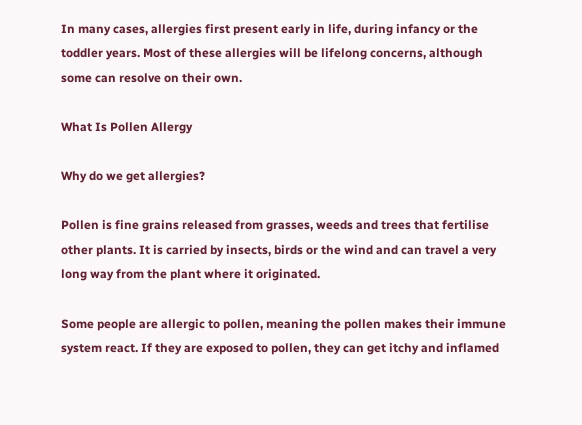In many cases, allergies first present early in life, during infancy or the toddler years. Most of these allergies will be lifelong concerns, although some can resolve on their own.

What Is Pollen Allergy

Why do we get allergies?

Pollen is fine grains released from grasses, weeds and trees that fertilise other plants. It is carried by insects, birds or the wind and can travel a very long way from the plant where it originated.

Some people are allergic to pollen, meaning the pollen makes their immune system react. If they are exposed to pollen, they can get itchy and inflamed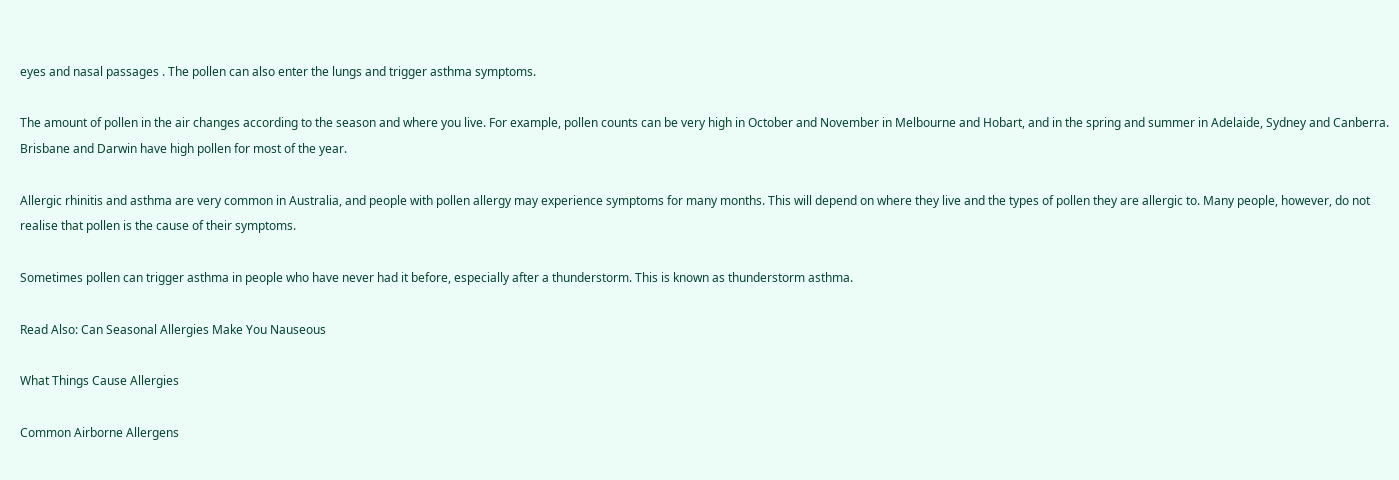eyes and nasal passages . The pollen can also enter the lungs and trigger asthma symptoms.

The amount of pollen in the air changes according to the season and where you live. For example, pollen counts can be very high in October and November in Melbourne and Hobart, and in the spring and summer in Adelaide, Sydney and Canberra. Brisbane and Darwin have high pollen for most of the year.

Allergic rhinitis and asthma are very common in Australia, and people with pollen allergy may experience symptoms for many months. This will depend on where they live and the types of pollen they are allergic to. Many people, however, do not realise that pollen is the cause of their symptoms.

Sometimes pollen can trigger asthma in people who have never had it before, especially after a thunderstorm. This is known as thunderstorm asthma.

Read Also: Can Seasonal Allergies Make You Nauseous

What Things Cause Allergies

Common Airborne Allergens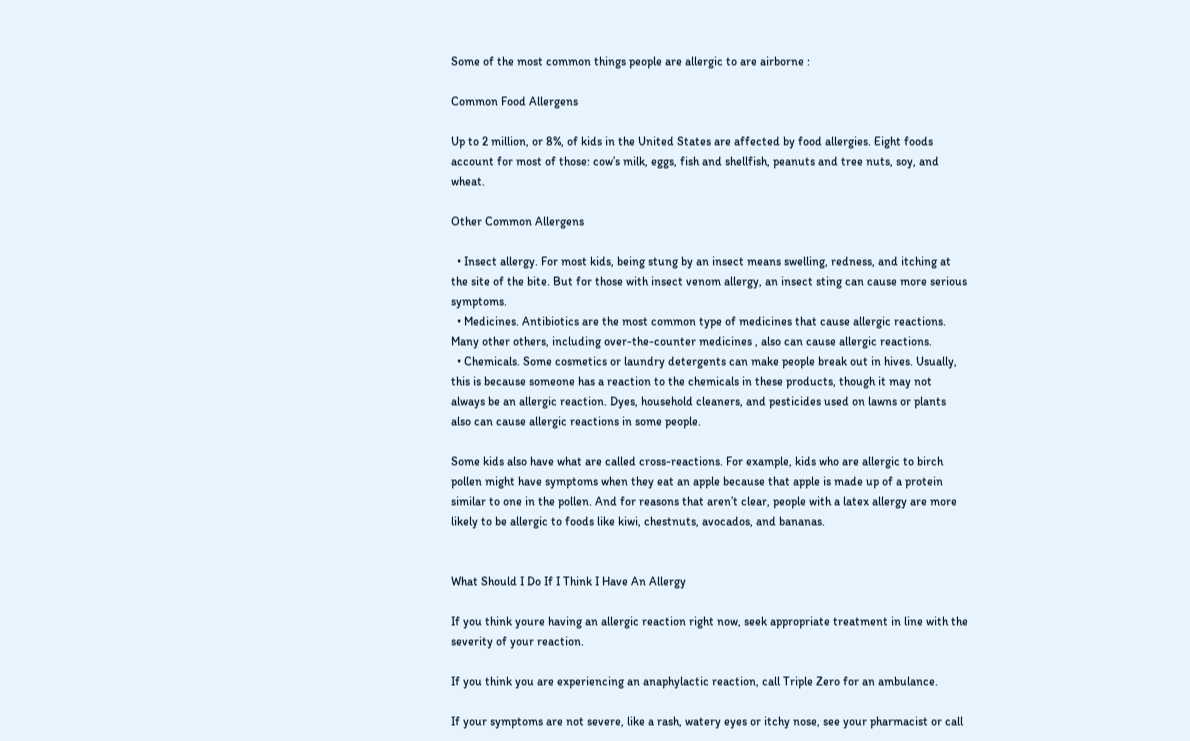Some of the most common things people are allergic to are airborne :

Common Food Allergens

Up to 2 million, or 8%, of kids in the United States are affected by food allergies. Eight foods account for most of those: cow’s milk, eggs, fish and shellfish, peanuts and tree nuts, soy, and wheat.

Other Common Allergens

  • Insect allergy. For most kids, being stung by an insect means swelling, redness, and itching at the site of the bite. But for those with insect venom allergy, an insect sting can cause more serious symptoms.
  • Medicines. Antibiotics are the most common type of medicines that cause allergic reactions. Many other others, including over-the-counter medicines , also can cause allergic reactions.
  • Chemicals. Some cosmetics or laundry detergents can make people break out in hives. Usually, this is because someone has a reaction to the chemicals in these products, though it may not always be an allergic reaction. Dyes, household cleaners, and pesticides used on lawns or plants also can cause allergic reactions in some people.

Some kids also have what are called cross-reactions. For example, kids who are allergic to birch pollen might have symptoms when they eat an apple because that apple is made up of a protein similar to one in the pollen. And for reasons that aren’t clear, people with a latex allergy are more likely to be allergic to foods like kiwi, chestnuts, avocados, and bananas.


What Should I Do If I Think I Have An Allergy

If you think youre having an allergic reaction right now, seek appropriate treatment in line with the severity of your reaction.

If you think you are experiencing an anaphylactic reaction, call Triple Zero for an ambulance.

If your symptoms are not severe, like a rash, watery eyes or itchy nose, see your pharmacist or call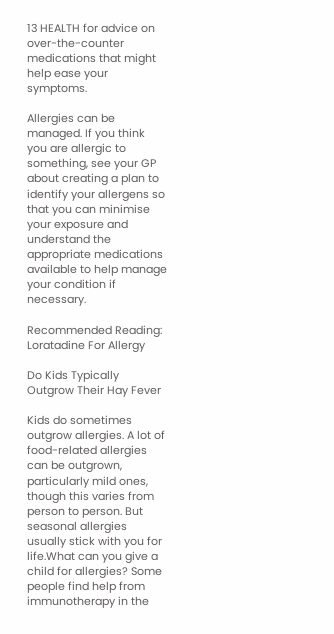13 HEALTH for advice on over-the-counter medications that might help ease your symptoms.

Allergies can be managed. If you think you are allergic to something, see your GP about creating a plan to identify your allergens so that you can minimise your exposure and understand the appropriate medications available to help manage your condition if necessary.

Recommended Reading: Loratadine For Allergy

Do Kids Typically Outgrow Their Hay Fever

Kids do sometimes outgrow allergies. A lot of food-related allergies can be outgrown, particularly mild ones, though this varies from person to person. But seasonal allergies usually stick with you for life.What can you give a child for allergies? Some people find help from immunotherapy in the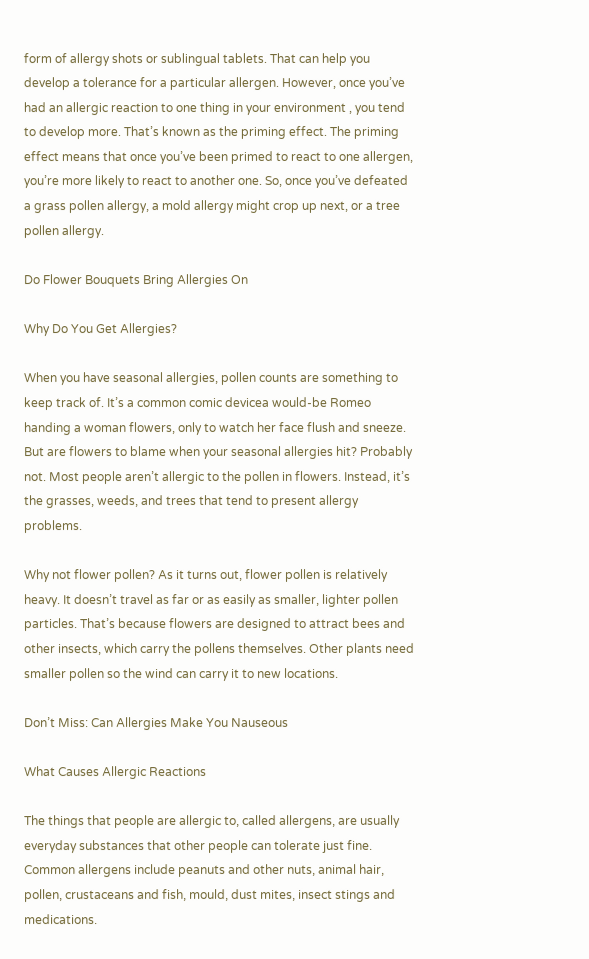form of allergy shots or sublingual tablets. That can help you develop a tolerance for a particular allergen. However, once you’ve had an allergic reaction to one thing in your environment , you tend to develop more. That’s known as the priming effect. The priming effect means that once you’ve been primed to react to one allergen, you’re more likely to react to another one. So, once you’ve defeated a grass pollen allergy, a mold allergy might crop up next, or a tree pollen allergy.

Do Flower Bouquets Bring Allergies On

Why Do You Get Allergies?

When you have seasonal allergies, pollen counts are something to keep track of. It’s a common comic devicea would-be Romeo handing a woman flowers, only to watch her face flush and sneeze. But are flowers to blame when your seasonal allergies hit? Probably not. Most people aren’t allergic to the pollen in flowers. Instead, it’s the grasses, weeds, and trees that tend to present allergy problems.

Why not flower pollen? As it turns out, flower pollen is relatively heavy. It doesn’t travel as far or as easily as smaller, lighter pollen particles. That’s because flowers are designed to attract bees and other insects, which carry the pollens themselves. Other plants need smaller pollen so the wind can carry it to new locations.

Don’t Miss: Can Allergies Make You Nauseous

What Causes Allergic Reactions

The things that people are allergic to, called allergens, are usually everyday substances that other people can tolerate just fine. Common allergens include peanuts and other nuts, animal hair, pollen, crustaceans and fish, mould, dust mites, insect stings and medications.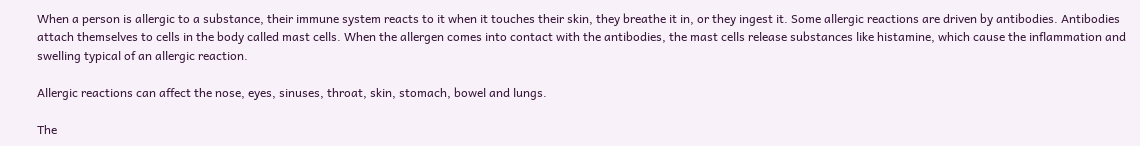When a person is allergic to a substance, their immune system reacts to it when it touches their skin, they breathe it in, or they ingest it. Some allergic reactions are driven by antibodies. Antibodies attach themselves to cells in the body called mast cells. When the allergen comes into contact with the antibodies, the mast cells release substances like histamine, which cause the inflammation and swelling typical of an allergic reaction.

Allergic reactions can affect the nose, eyes, sinuses, throat, skin, stomach, bowel and lungs.

The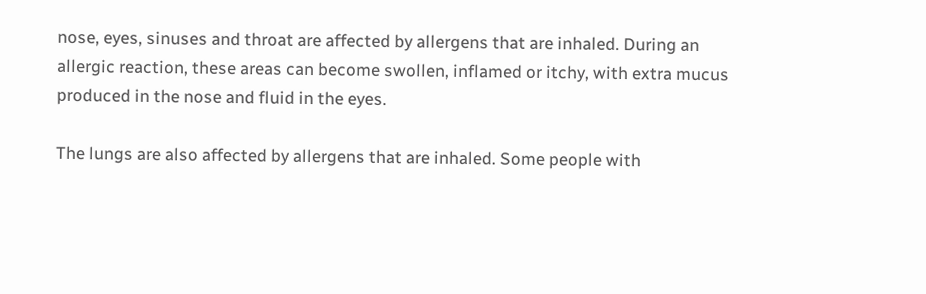nose, eyes, sinuses and throat are affected by allergens that are inhaled. During an allergic reaction, these areas can become swollen, inflamed or itchy, with extra mucus produced in the nose and fluid in the eyes.

The lungs are also affected by allergens that are inhaled. Some people with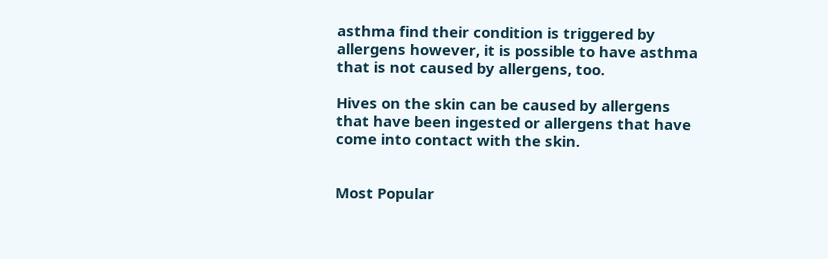asthma find their condition is triggered by allergens however, it is possible to have asthma that is not caused by allergens, too.

Hives on the skin can be caused by allergens that have been ingested or allergens that have come into contact with the skin.


Most Popular